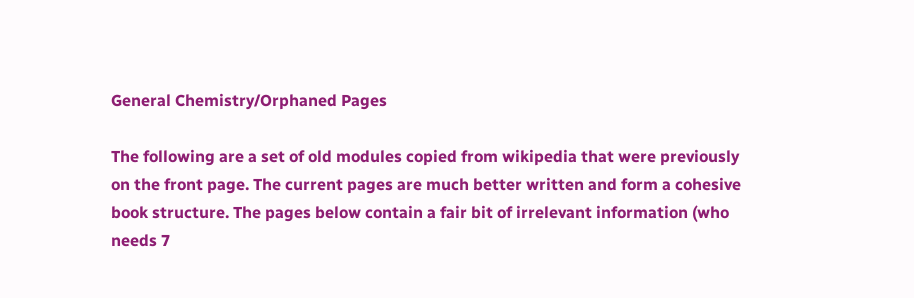General Chemistry/Orphaned Pages

The following are a set of old modules copied from wikipedia that were previously on the front page. The current pages are much better written and form a cohesive book structure. The pages below contain a fair bit of irrelevant information (who needs 7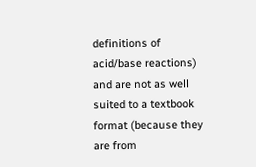definitions of acid/base reactions) and are not as well suited to a textbook format (because they are from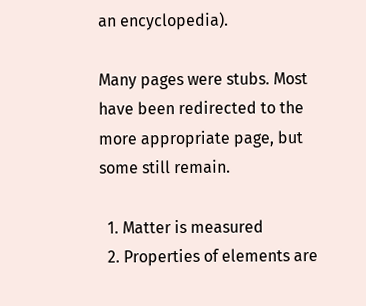an encyclopedia).

Many pages were stubs. Most have been redirected to the more appropriate page, but some still remain.

  1. Matter is measured
  2. Properties of elements are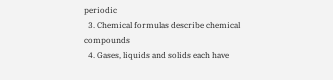periodic
  3. Chemical formulas describe chemical compounds
  4. Gases, liquids and solids each have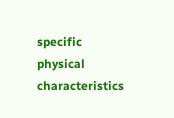specific physical characteristics